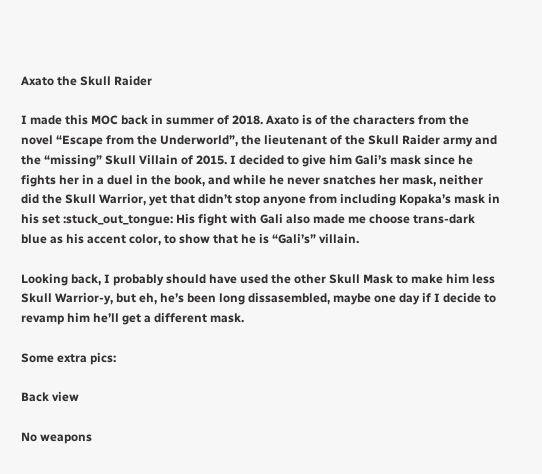Axato the Skull Raider

I made this MOC back in summer of 2018. Axato is of the characters from the novel “Escape from the Underworld”, the lieutenant of the Skull Raider army and the “missing” Skull Villain of 2015. I decided to give him Gali’s mask since he fights her in a duel in the book, and while he never snatches her mask, neither did the Skull Warrior, yet that didn’t stop anyone from including Kopaka’s mask in his set :stuck_out_tongue: His fight with Gali also made me choose trans-dark blue as his accent color, to show that he is “Gali’s” villain.

Looking back, I probably should have used the other Skull Mask to make him less Skull Warrior-y, but eh, he’s been long dissasembled, maybe one day if I decide to revamp him he’ll get a different mask.

Some extra pics:

Back view

No weapons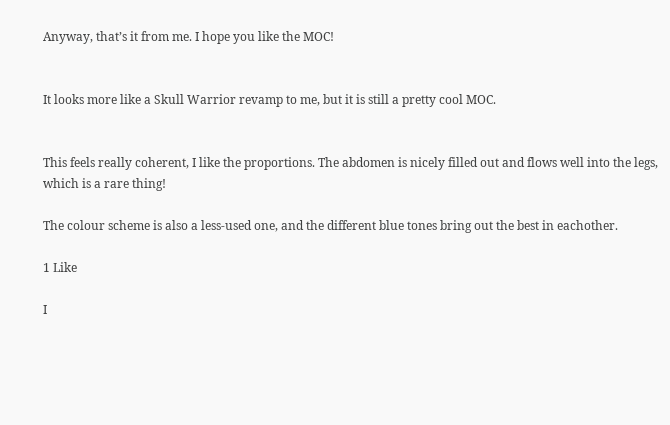Anyway, that’s it from me. I hope you like the MOC!


It looks more like a Skull Warrior revamp to me, but it is still a pretty cool MOC.


This feels really coherent, I like the proportions. The abdomen is nicely filled out and flows well into the legs, which is a rare thing!

The colour scheme is also a less-used one, and the different blue tones bring out the best in eachother.

1 Like

I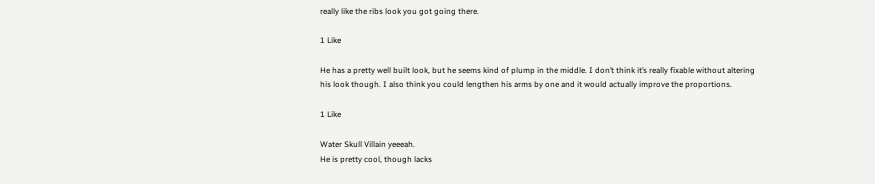really like the ribs look you got going there.

1 Like

He has a pretty well built look, but he seems kind of plump in the middle. I don’t think it’s really fixable without altering his look though. I also think you could lengthen his arms by one and it would actually improve the proportions.

1 Like

Water Skull Villain yeeeah.
He is pretty cool, though lacks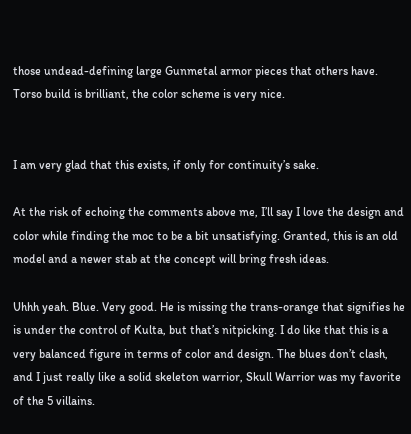those undead-defining large Gunmetal armor pieces that others have. Torso build is brilliant, the color scheme is very nice.


I am very glad that this exists, if only for continuity’s sake.

At the risk of echoing the comments above me, I’ll say I love the design and color while finding the moc to be a bit unsatisfying. Granted, this is an old model and a newer stab at the concept will bring fresh ideas.

Uhhh yeah. Blue. Very good. He is missing the trans-orange that signifies he is under the control of Kulta, but that’s nitpicking. I do like that this is a very balanced figure in terms of color and design. The blues don’t clash, and I just really like a solid skeleton warrior, Skull Warrior was my favorite of the 5 villains.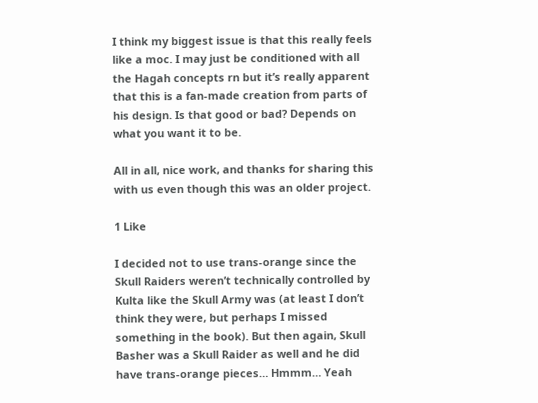I think my biggest issue is that this really feels like a moc. I may just be conditioned with all the Hagah concepts rn but it’s really apparent that this is a fan-made creation from parts of his design. Is that good or bad? Depends on what you want it to be.

All in all, nice work, and thanks for sharing this with us even though this was an older project.

1 Like

I decided not to use trans-orange since the Skull Raiders weren’t technically controlled by Kulta like the Skull Army was (at least I don’t think they were, but perhaps I missed something in the book). But then again, Skull Basher was a Skull Raider as well and he did have trans-orange pieces… Hmmm… Yeah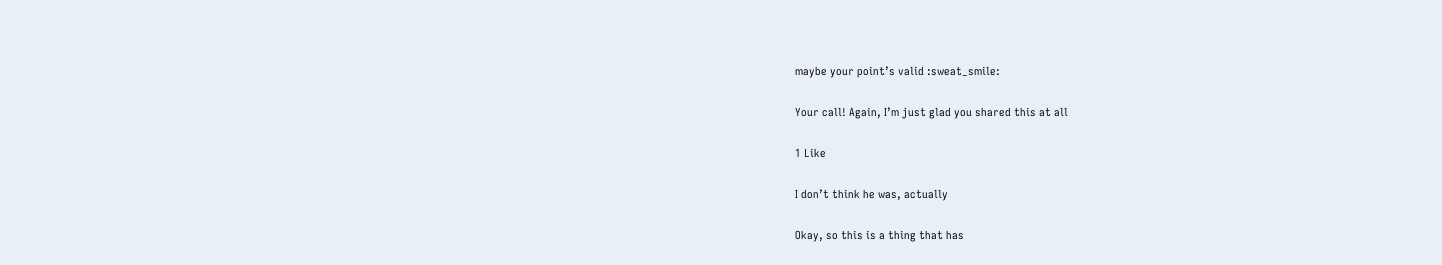maybe your point’s valid :sweat_smile:

Your call! Again, I’m just glad you shared this at all

1 Like

I don’t think he was, actually

Okay, so this is a thing that has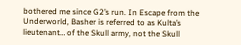bothered me since G2’s run. In Escape from the Underworld, Basher is referred to as Kulta’s lieutenant… of the Skull army, not the Skull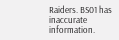Raiders. BS01 has inaccurate information.